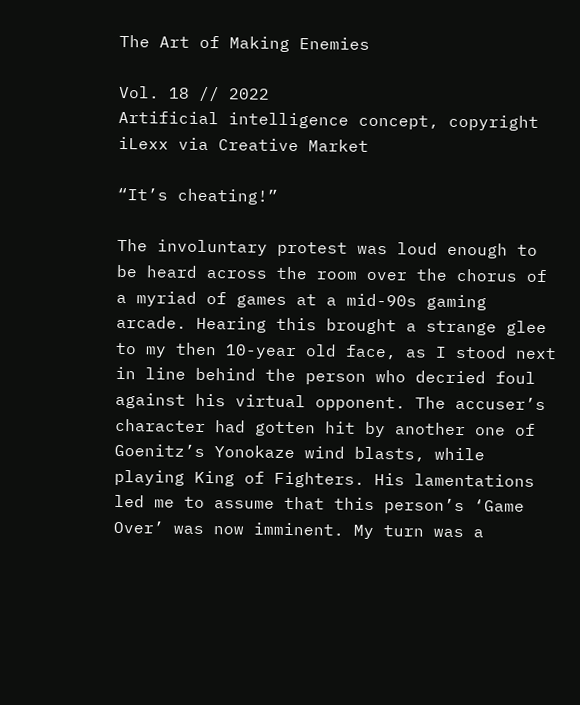The Art of Making Enemies

Vol. 18 // 2022
Artificial intelligence concept, copyright iLexx via Creative Market

“It’s cheating!”

The involuntary protest was loud enough to be heard across the room over the chorus of a myriad of games at a mid-90s gaming arcade. Hearing this brought a strange glee to my then 10-year old face, as I stood next in line behind the person who decried foul against his virtual opponent. The accuser’s character had gotten hit by another one of Goenitz’s Yonokaze wind blasts, while playing King of Fighters. His lamentations led me to assume that this person’s ‘Game Over’ was now imminent. My turn was a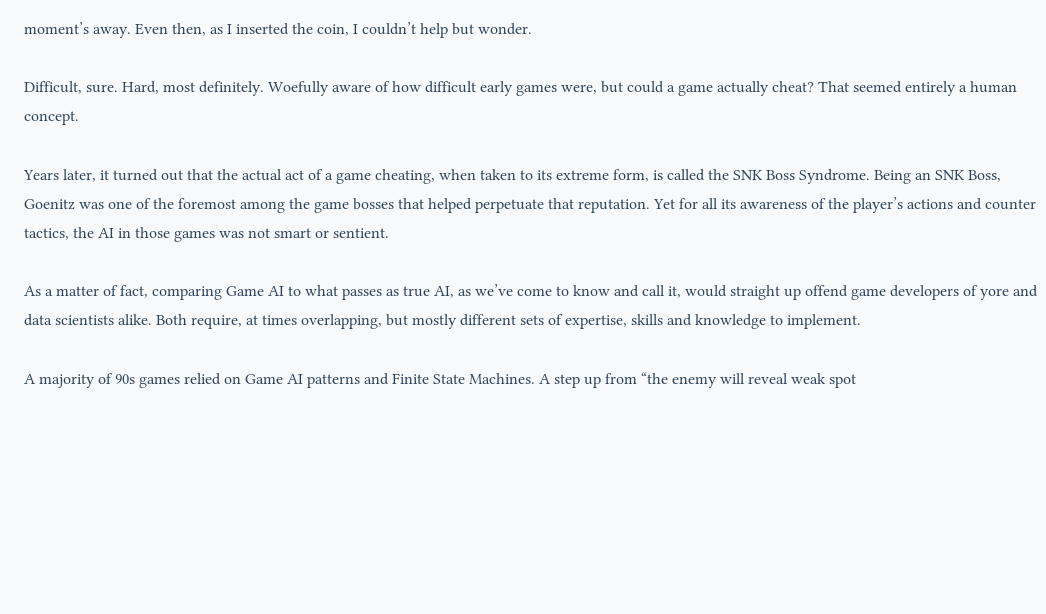moment’s away. Even then, as I inserted the coin, I couldn’t help but wonder.

Difficult, sure. Hard, most definitely. Woefully aware of how difficult early games were, but could a game actually cheat? That seemed entirely a human concept.

Years later, it turned out that the actual act of a game cheating, when taken to its extreme form, is called the SNK Boss Syndrome. Being an SNK Boss, Goenitz was one of the foremost among the game bosses that helped perpetuate that reputation. Yet for all its awareness of the player’s actions and counter tactics, the AI in those games was not smart or sentient.

As a matter of fact, comparing Game AI to what passes as true AI, as we’ve come to know and call it, would straight up offend game developers of yore and data scientists alike. Both require, at times overlapping, but mostly different sets of expertise, skills and knowledge to implement.

A majority of 90s games relied on Game AI patterns and Finite State Machines. A step up from “the enemy will reveal weak spot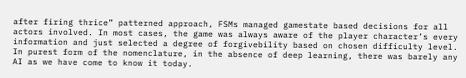after firing thrice” patterned approach, FSMs managed gamestate based decisions for all actors involved. In most cases, the game was always aware of the player character’s every information and just selected a degree of forgivebility based on chosen difficulty level. In purest form of the nomenclature, in the absence of deep learning, there was barely any AI as we have come to know it today.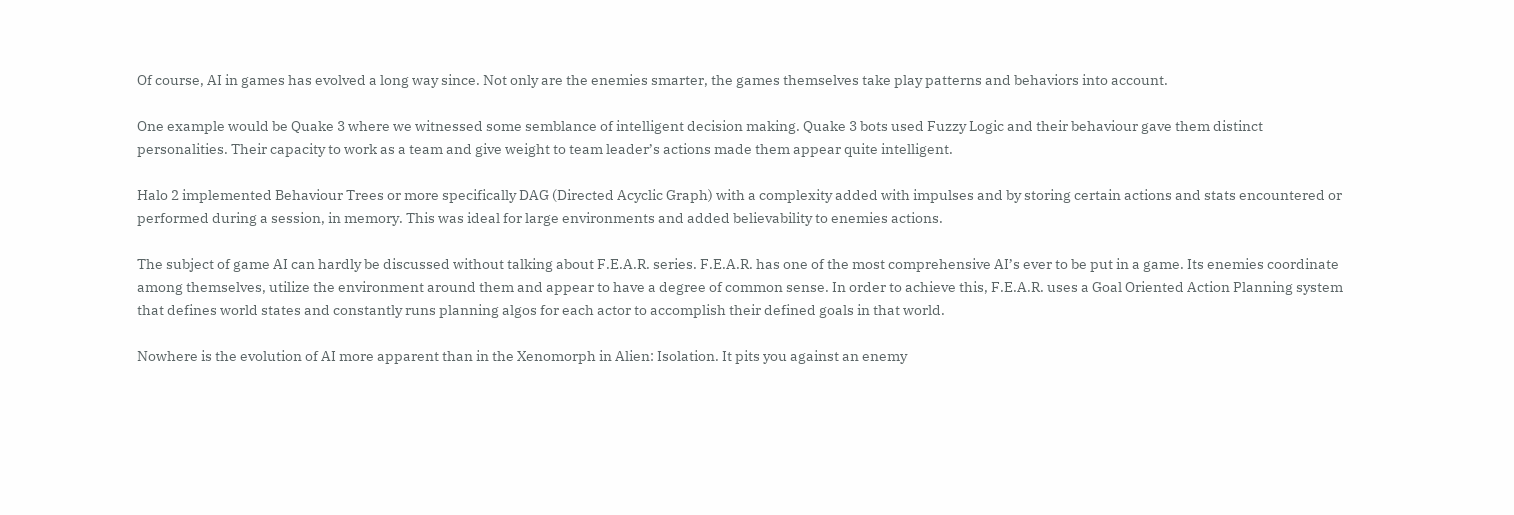Of course, AI in games has evolved a long way since. Not only are the enemies smarter, the games themselves take play patterns and behaviors into account.

One example would be Quake 3 where we witnessed some semblance of intelligent decision making. Quake 3 bots used Fuzzy Logic and their behaviour gave them distinct personalities. Their capacity to work as a team and give weight to team leader’s actions made them appear quite intelligent.

Halo 2 implemented Behaviour Trees or more specifically DAG (Directed Acyclic Graph) with a complexity added with impulses and by storing certain actions and stats encountered or performed during a session, in memory. This was ideal for large environments and added believability to enemies actions.

The subject of game AI can hardly be discussed without talking about F.E.A.R. series. F.E.A.R. has one of the most comprehensive AI’s ever to be put in a game. Its enemies coordinate among themselves, utilize the environment around them and appear to have a degree of common sense. In order to achieve this, F.E.A.R. uses a Goal Oriented Action Planning system that defines world states and constantly runs planning algos for each actor to accomplish their defined goals in that world.

Nowhere is the evolution of AI more apparent than in the Xenomorph in Alien: Isolation. It pits you against an enemy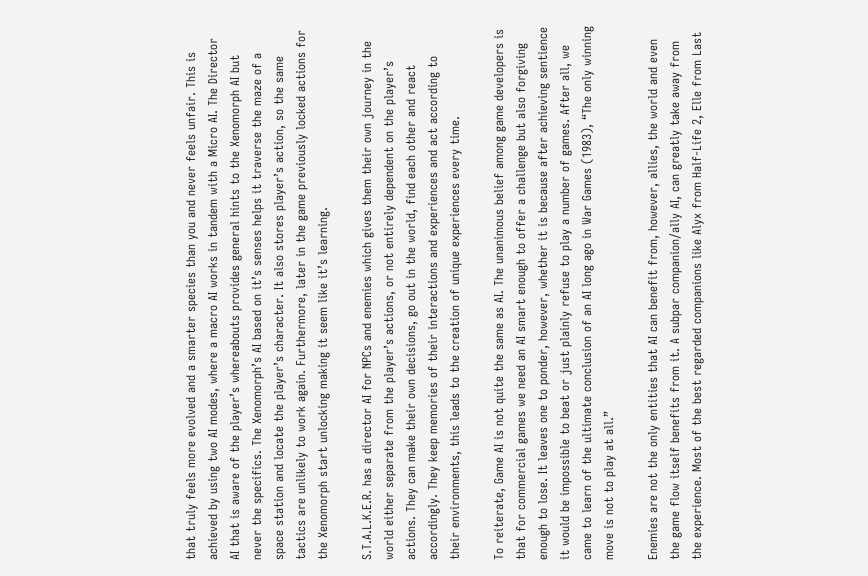that truly feels more evolved and a smarter species than you and never feels unfair. This is achieved by using two AI modes, where a macro AI works in tandem with a Micro AI. The Director AI that is aware of the player’s whereabouts provides general hints to the Xenomorph AI but never the specifics. The Xenomorph’s AI based on it’s senses helps it traverse the maze of a space station and locate the player’s character. It also stores player’s action, so the same tactics are unlikely to work again. Furthermore, later in the game previously locked actions for the Xenomorph start unlocking making it seem like it’s learning.

S.T.A.L.K.E.R. has a director AI for NPCs and enemies which gives them their own journey in the world either separate from the player’s actions, or not entirely dependent on the player’s actions. They can make their own decisions, go out in the world, find each other and react accordingly. They keep memories of their interactions and experiences and act according to their environments, this leads to the creation of unique experiences every time.

To reiterate, Game AI is not quite the same as AI. The unanimous belief among game developers is that for commercial games we need an AI smart enough to offer a challenge but also forgiving enough to lose. It leaves one to ponder, however, whether it is because after achieving sentience it would be impossible to beat or just plainly refuse to play a number of games. After all, we came to learn of the ultimate conclusion of an AI long ago in War Games (1983), “The only winning move is not to play at all.”

Enemies are not the only entities that AI can benefit from, however, allies, the world and even the game flow itself benefits from it. A subpar companion/ally AI, can greatly take away from the experience. Most of the best regarded companions like Alyx from Half-Life 2, Elle from Last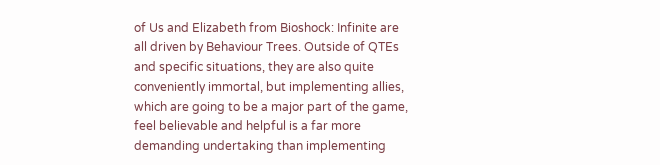of Us and Elizabeth from Bioshock: Infinite are all driven by Behaviour Trees. Outside of QTEs and specific situations, they are also quite conveniently immortal, but implementing allies, which are going to be a major part of the game, feel believable and helpful is a far more demanding undertaking than implementing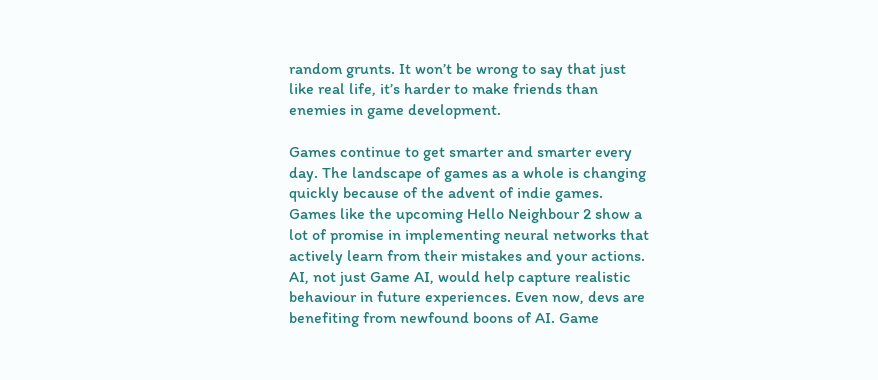random grunts. It won’t be wrong to say that just like real life, it’s harder to make friends than enemies in game development.

Games continue to get smarter and smarter every day. The landscape of games as a whole is changing quickly because of the advent of indie games. Games like the upcoming Hello Neighbour 2 show a lot of promise in implementing neural networks that actively learn from their mistakes and your actions. AI, not just Game AI, would help capture realistic behaviour in future experiences. Even now, devs are benefiting from newfound boons of AI. Game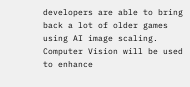developers are able to bring back a lot of older games using AI image scaling. Computer Vision will be used to enhance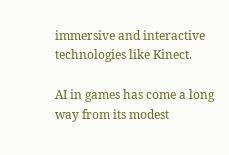immersive and interactive technologies like Kinect.

AI in games has come a long way from its modest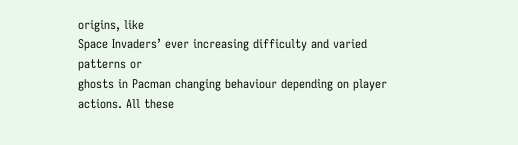origins, like
Space Invaders’ ever increasing difficulty and varied patterns or
ghosts in Pacman changing behaviour depending on player actions. All these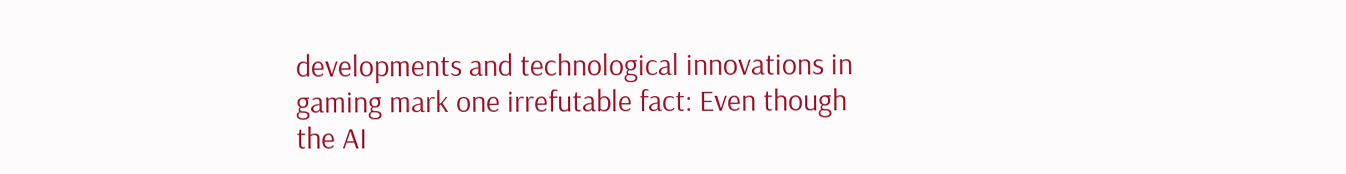developments and technological innovations in
gaming mark one irrefutable fact: Even though the AI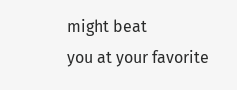might beat
you at your favorite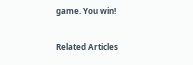game. You win!

Related Articles